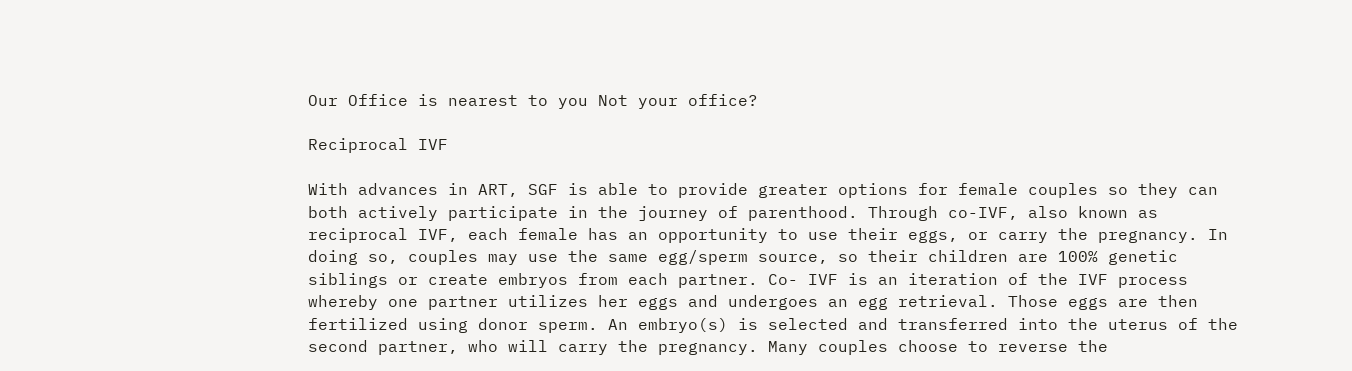Our Office is nearest to you Not your office?

Reciprocal IVF

With advances in ART, SGF is able to provide greater options for female couples so they can both actively participate in the journey of parenthood. Through co-IVF, also known as reciprocal IVF, each female has an opportunity to use their eggs, or carry the pregnancy. In doing so, couples may use the same egg/sperm source, so their children are 100% genetic siblings or create embryos from each partner. Co- IVF is an iteration of the IVF process whereby one partner utilizes her eggs and undergoes an egg retrieval. Those eggs are then fertilized using donor sperm. An embryo(s) is selected and transferred into the uterus of the second partner, who will carry the pregnancy. Many couples choose to reverse the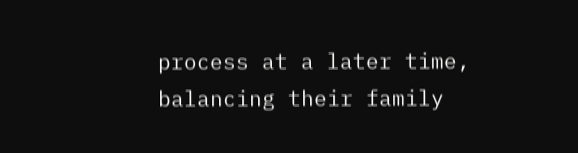process at a later time, balancing their family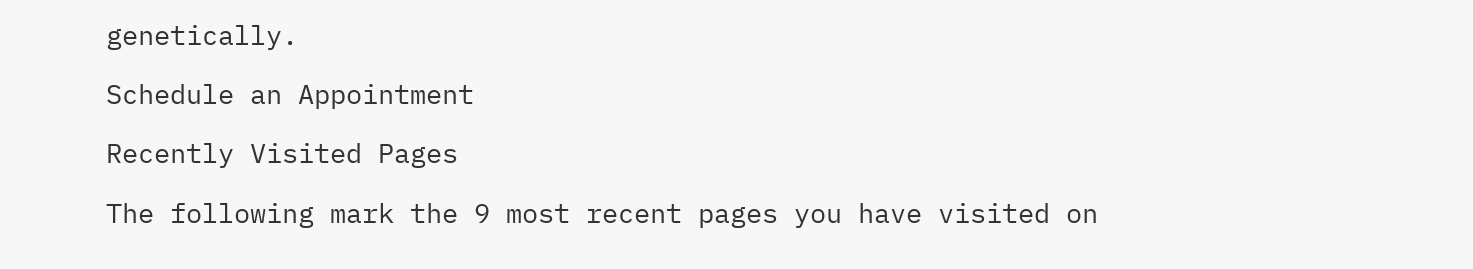genetically.

Schedule an Appointment

Recently Visited Pages

The following mark the 9 most recent pages you have visited on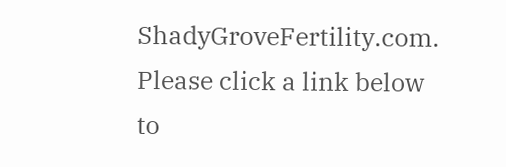ShadyGroveFertility.com. Please click a link below to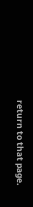return to that page.